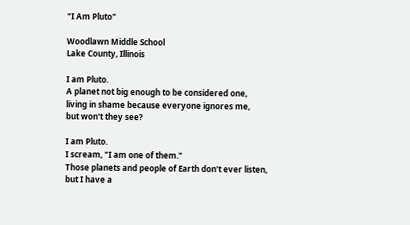"I Am Pluto"

Woodlawn Middle School
Lake County, Illinois

I am Pluto.
A planet not big enough to be considered one,
living in shame because everyone ignores me,
but won't they see?

I am Pluto.
I scream, "I am one of them."
Those planets and people of Earth don't ever listen,
but I have a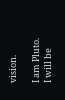vision.

I am Pluto.
I will be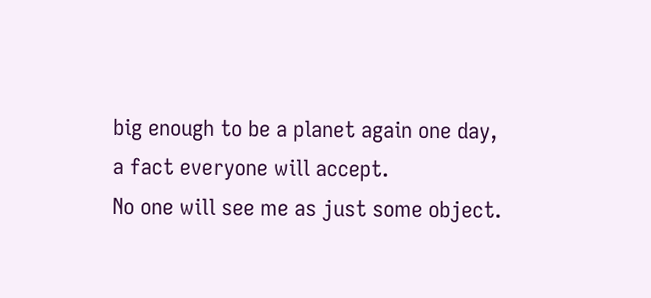big enough to be a planet again one day,
a fact everyone will accept.
No one will see me as just some object.